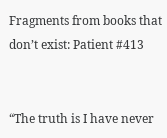Fragments from books that don’t exist: Patient #413


“The truth is I have never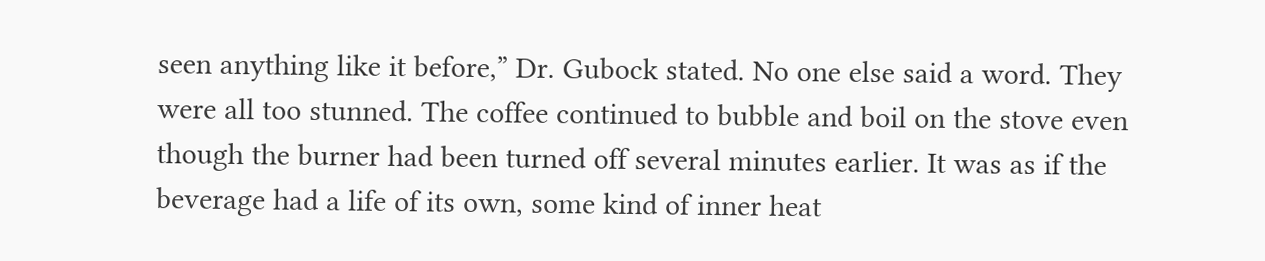seen anything like it before,” Dr. Gubock stated. No one else said a word. They were all too stunned. The coffee continued to bubble and boil on the stove even though the burner had been turned off several minutes earlier. It was as if the beverage had a life of its own, some kind of inner heat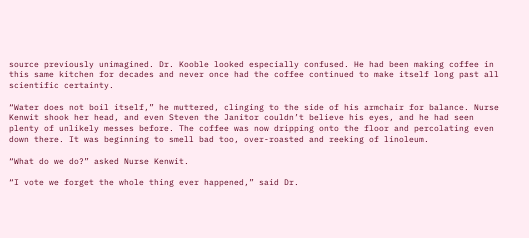source previously unimagined. Dr. Kooble looked especially confused. He had been making coffee in this same kitchen for decades and never once had the coffee continued to make itself long past all scientific certainty.

“Water does not boil itself,” he muttered, clinging to the side of his armchair for balance. Nurse Kenwit shook her head, and even Steven the Janitor couldn’t believe his eyes, and he had seen plenty of unlikely messes before. The coffee was now dripping onto the floor and percolating even down there. It was beginning to smell bad too, over-roasted and reeking of linoleum.

“What do we do?” asked Nurse Kenwit.

“I vote we forget the whole thing ever happened,” said Dr.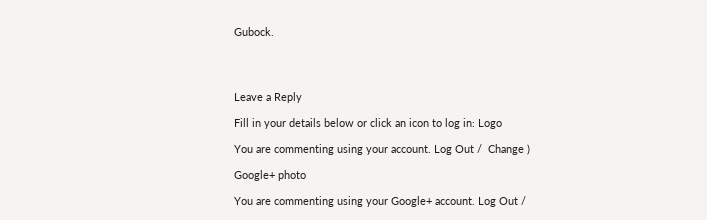Gubock.




Leave a Reply

Fill in your details below or click an icon to log in: Logo

You are commenting using your account. Log Out /  Change )

Google+ photo

You are commenting using your Google+ account. Log Out /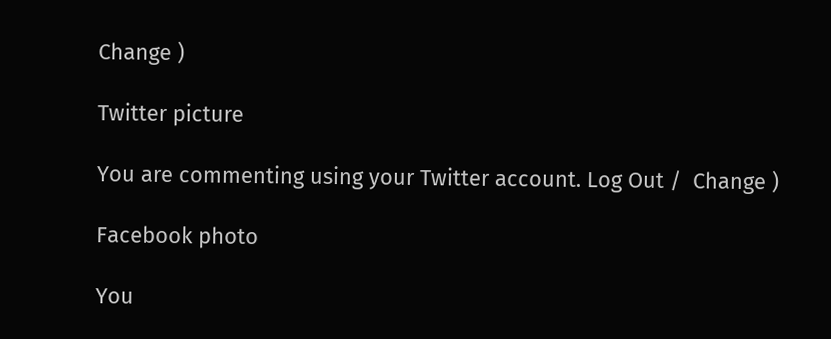Change )

Twitter picture

You are commenting using your Twitter account. Log Out /  Change )

Facebook photo

You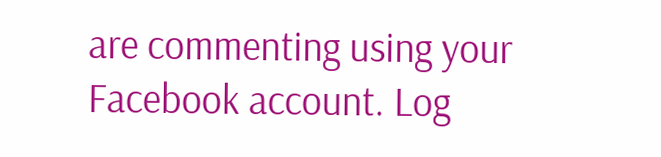are commenting using your Facebook account. Log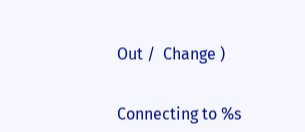Out /  Change )


Connecting to %s